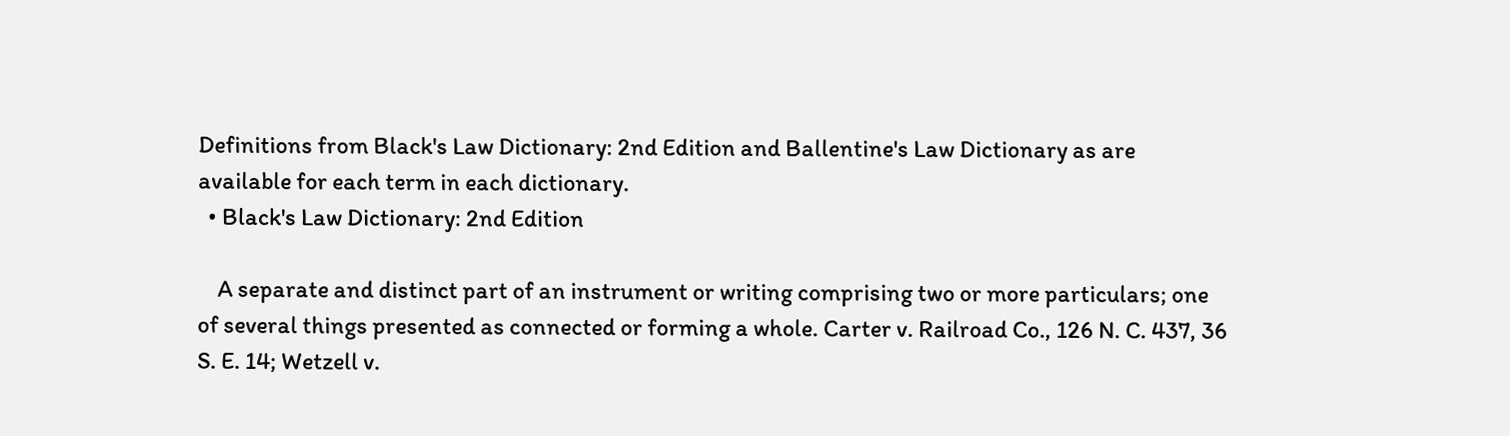Definitions from Black's Law Dictionary: 2nd Edition and Ballentine's Law Dictionary as are available for each term in each dictionary.
  • Black's Law Dictionary: 2nd Edition

    A separate and distinct part of an instrument or writing comprising two or more particulars; one of several things presented as connected or forming a whole. Carter v. Railroad Co., 126 N. C. 437, 36 S. E. 14; Wetzell v.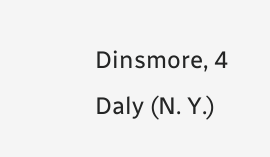Dinsmore, 4 Daly (N. Y.)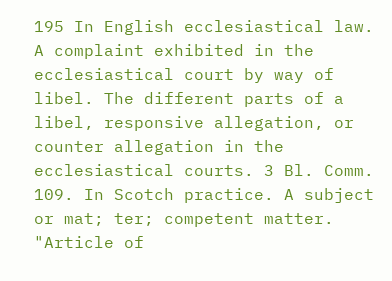195 In English ecclesiastical law. A complaint exhibited in the ecclesiastical court by way of libel. The different parts of a libel, responsive allegation, or counter allegation in the ecclesiastical courts. 3 Bl. Comm. 109. In Scotch practice. A subject or mat; ter; competent matter. "Article of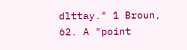dlttay." 1 Broun, 62. A "point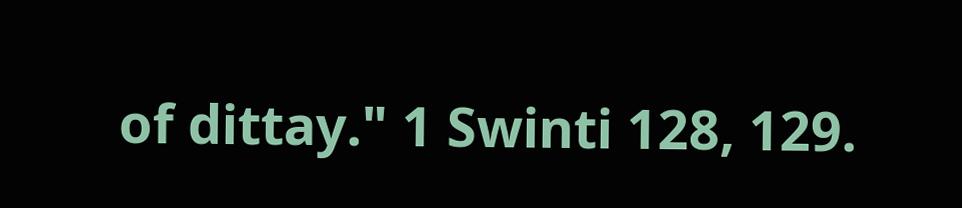of dittay." 1 Swinti 128, 129.